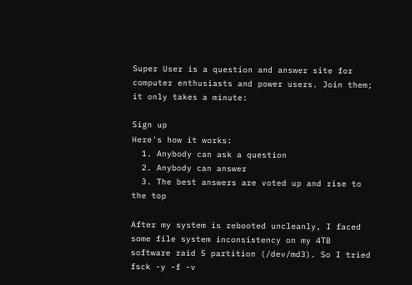Super User is a question and answer site for computer enthusiasts and power users. Join them; it only takes a minute:

Sign up
Here's how it works:
  1. Anybody can ask a question
  2. Anybody can answer
  3. The best answers are voted up and rise to the top

After my system is rebooted uncleanly, I faced some file system inconsistency on my 4TB software raid 5 partition (/dev/md3). So I tried fsck -y -f -v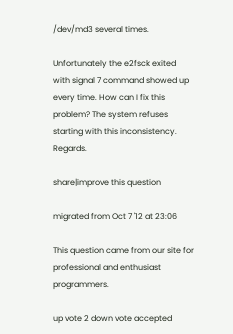/dev/md3 several times.

Unfortunately the e2fsck exited with signal 7 command showed up every time. How can I fix this problem? The system refuses starting with this inconsistency. Regards.

share|improve this question

migrated from Oct 7 '12 at 23:06

This question came from our site for professional and enthusiast programmers.

up vote 2 down vote accepted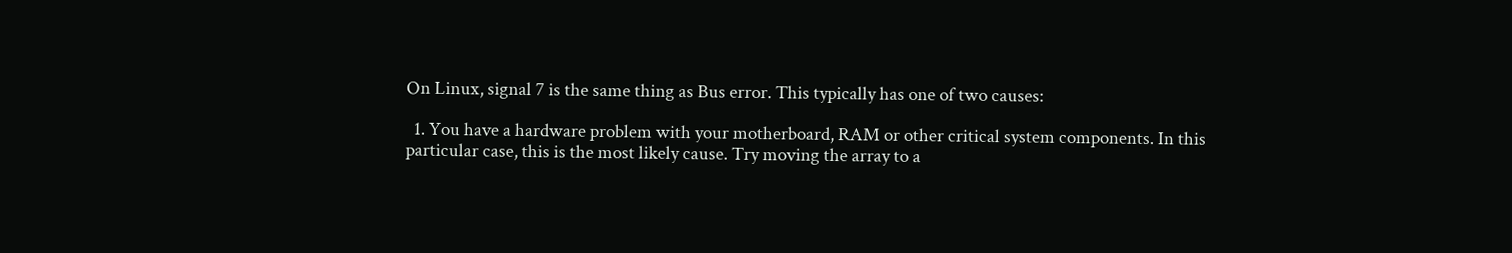On Linux, signal 7 is the same thing as Bus error. This typically has one of two causes:

  1. You have a hardware problem with your motherboard, RAM or other critical system components. In this particular case, this is the most likely cause. Try moving the array to a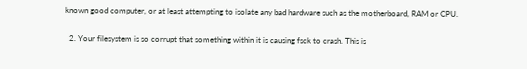known good computer, or at least attempting to isolate any bad hardware such as the motherboard, RAM or CPU.

  2. Your filesystem is so corrupt that something within it is causing fsck to crash. This is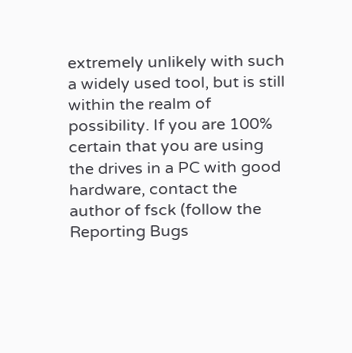extremely unlikely with such a widely used tool, but is still within the realm of possibility. If you are 100% certain that you are using the drives in a PC with good hardware, contact the author of fsck (follow the Reporting Bugs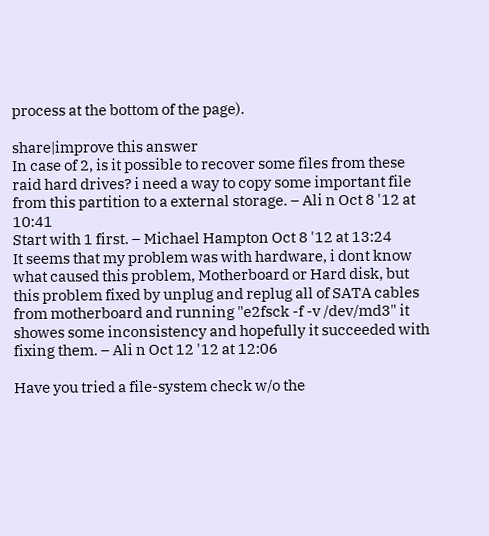process at the bottom of the page).

share|improve this answer
In case of 2, is it possible to recover some files from these raid hard drives? i need a way to copy some important file from this partition to a external storage. – Ali n Oct 8 '12 at 10:41
Start with 1 first. – Michael Hampton Oct 8 '12 at 13:24
It seems that my problem was with hardware, i dont know what caused this problem, Motherboard or Hard disk, but this problem fixed by unplug and replug all of SATA cables from motherboard and running "e2fsck -f -v /dev/md3" it showes some inconsistency and hopefully it succeeded with fixing them. – Ali n Oct 12 '12 at 12:06

Have you tried a file-system check w/o the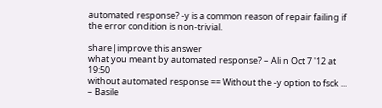automated response? -y is a common reason of repair failing if the error condition is non-trivial.

share|improve this answer
what you meant by automated response? – Ali n Oct 7 '12 at 19:50
without automated response == Without the -y option to fsck ... – Basile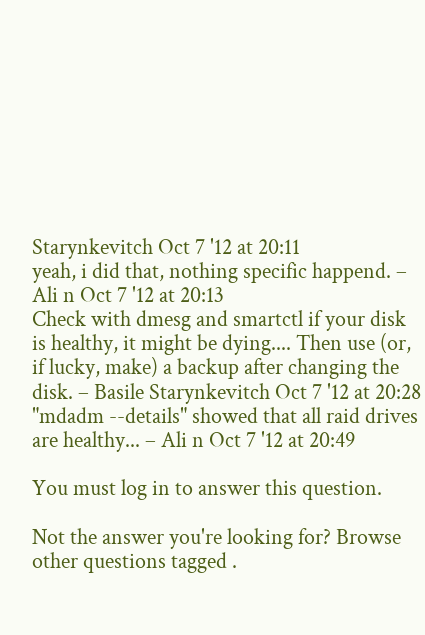Starynkevitch Oct 7 '12 at 20:11
yeah, i did that, nothing specific happend. – Ali n Oct 7 '12 at 20:13
Check with dmesg and smartctl if your disk is healthy, it might be dying.... Then use (or, if lucky, make) a backup after changing the disk. – Basile Starynkevitch Oct 7 '12 at 20:28
"mdadm --details" showed that all raid drives are healthy... – Ali n Oct 7 '12 at 20:49

You must log in to answer this question.

Not the answer you're looking for? Browse other questions tagged .